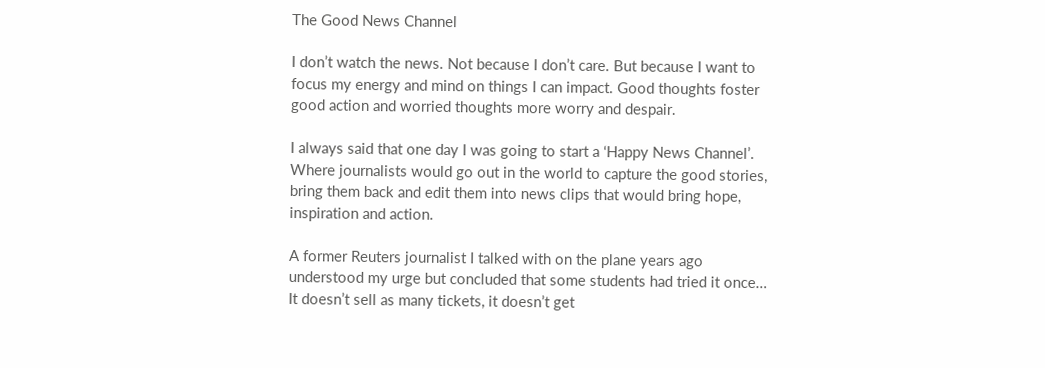The Good News Channel

I don’t watch the news. Not because I don’t care. But because I want to focus my energy and mind on things I can impact. Good thoughts foster good action and worried thoughts more worry and despair.

I always said that one day I was going to start a ‘Happy News Channel’. Where journalists would go out in the world to capture the good stories, bring them back and edit them into news clips that would bring hope, inspiration and action.

A former Reuters journalist I talked with on the plane years ago understood my urge but concluded that some students had tried it once… It doesn’t sell as many tickets, it doesn’t get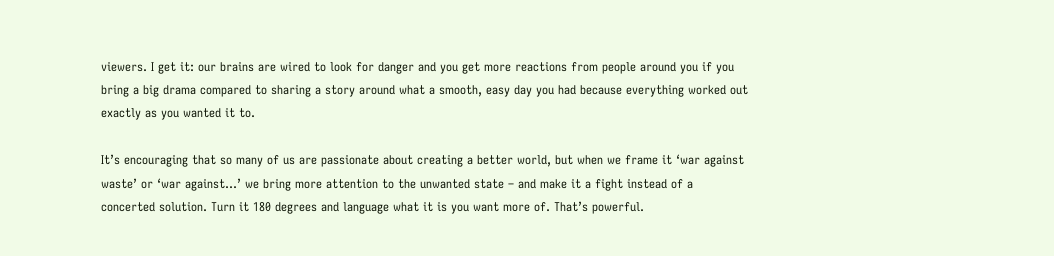viewers. I get it: our brains are wired to look for danger and you get more reactions from people around you if you bring a big drama compared to sharing a story around what a smooth, easy day you had because everything worked out exactly as you wanted it to.

It’s encouraging that so many of us are passionate about creating a better world, but when we frame it ‘war against waste’ or ‘war against…’ we bring more attention to the unwanted state – and make it a fight instead of a concerted solution. Turn it 180 degrees and language what it is you want more of. That’s powerful.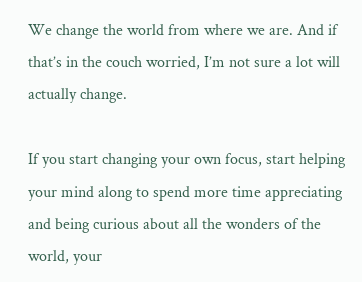We change the world from where we are. And if that’s in the couch worried, I’m not sure a lot will actually change.

If you start changing your own focus, start helping your mind along to spend more time appreciating and being curious about all the wonders of the world, your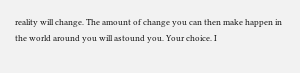reality will change. The amount of change you can then make happen in the world around you will astound you. Your choice. I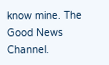know mine. The Good News Channel.